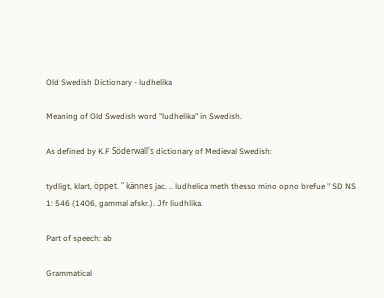Old Swedish Dictionary - ludhelika

Meaning of Old Swedish word "ludhelika" in Swedish.

As defined by K.F Söderwall's dictionary of Medieval Swedish:

tydligt, klart, öppet. " kännes jac. .. ludhelica meth thesso mino opno brefue " SD NS 1: 546 (1406, gammal afskr.). Jfr liudhlika.

Part of speech: ab

Grammatical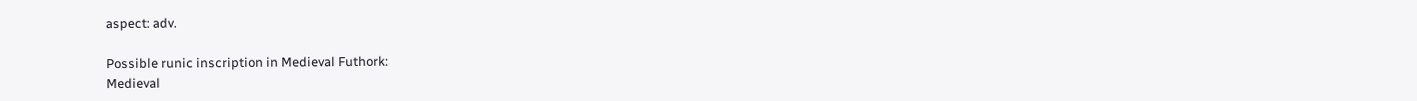aspect: adv.

Possible runic inscription in Medieval Futhork:
Medieval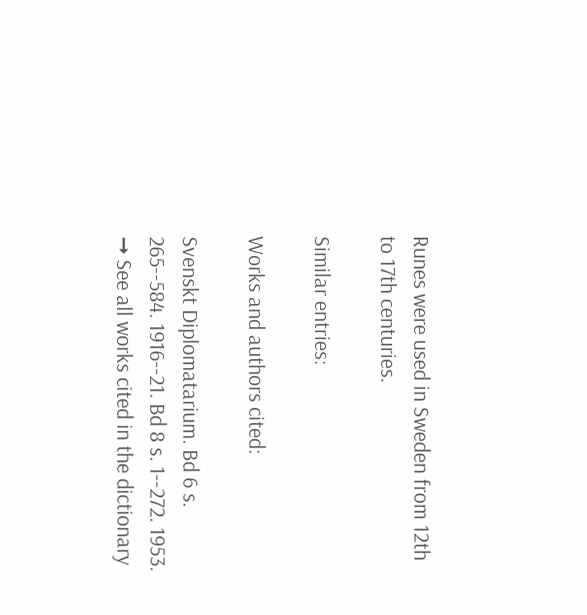Runes were used in Sweden from 12th to 17th centuries.

Similar entries:

Works and authors cited:

Svenskt Diplomatarium. Bd 6 s. 265--584. 1916--21. Bd 8 s. 1--272. 1953.
➞ See all works cited in the dictionary